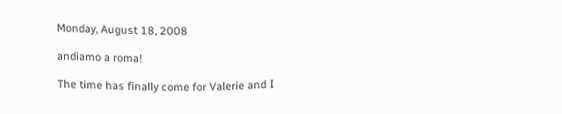Monday, August 18, 2008

andiamo a roma!

The time has finally come for Valerie and I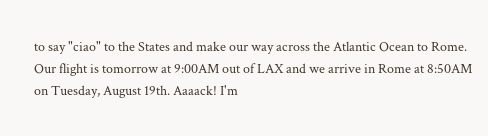to say "ciao" to the States and make our way across the Atlantic Ocean to Rome. Our flight is tomorrow at 9:00AM out of LAX and we arrive in Rome at 8:50AM on Tuesday, August 19th. Aaaack! I'm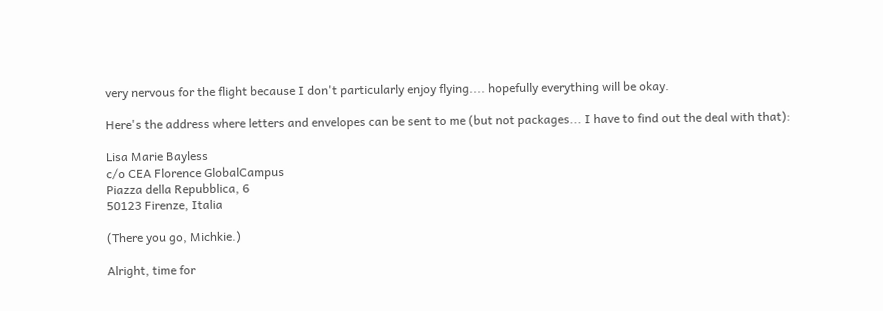very nervous for the flight because I don't particularly enjoy flying.... hopefully everything will be okay.

Here's the address where letters and envelopes can be sent to me (but not packages... I have to find out the deal with that):

Lisa Marie Bayless
c/o CEA Florence GlobalCampus
Piazza della Repubblica, 6
50123 Firenze, Italia

(There you go, Michkie.)

Alright, time for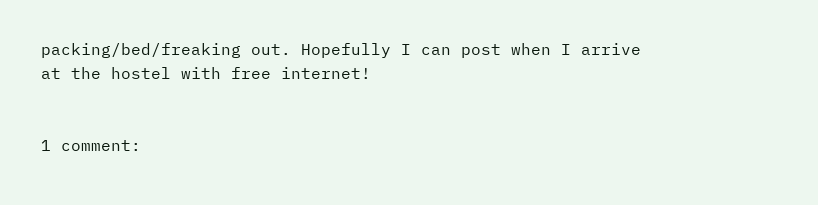packing/bed/freaking out. Hopefully I can post when I arrive at the hostel with free internet!


1 comment: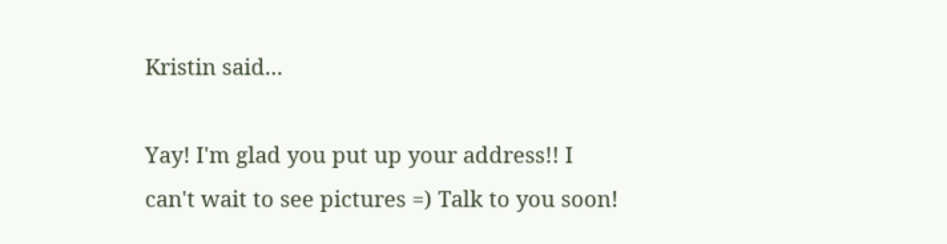Kristin said...

Yay! I'm glad you put up your address!! I can't wait to see pictures =) Talk to you soon!